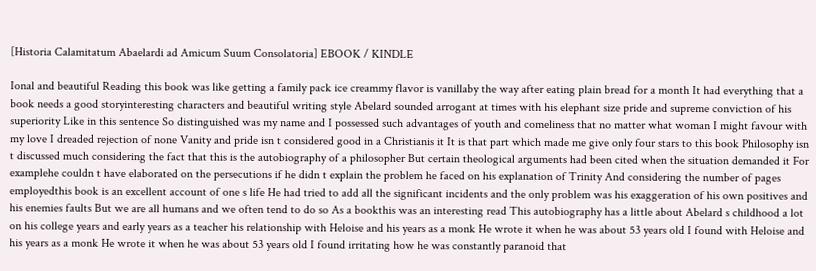[Historia Calamitatum Abaelardi ad Amicum Suum Consolatoria] EBOOK / KINDLE

Ional and beautiful Reading this book was like getting a family pack ice creammy flavor is vanillaby the way after eating plain bread for a month It had everything that a book needs a good storyinteresting characters and beautiful writing style Abelard sounded arrogant at times with his elephant size pride and supreme conviction of his superiority Like in this sentence So distinguished was my name and I possessed such advantages of youth and comeliness that no matter what woman I might favour with my love I dreaded rejection of none Vanity and pride isn t considered good in a Christianis it It is that part which made me give only four stars to this book Philosophy isn t discussed much considering the fact that this is the autobiography of a philosopher But certain theological arguments had been cited when the situation demanded it For examplehe couldn t have elaborated on the persecutions if he didn t explain the problem he faced on his explanation of Trinity And considering the number of pages employedthis book is an excellent account of one s life He had tried to add all the significant incidents and the only problem was his exaggeration of his own positives and his enemies faults But we are all humans and we often tend to do so As a bookthis was an interesting read This autobiography has a little about Abelard s childhood a lot on his college years and early years as a teacher his relationship with Heloise and his years as a monk He wrote it when he was about 53 years old I found with Heloise and his years as a monk He wrote it when he was about 53 years old I found irritating how he was constantly paranoid that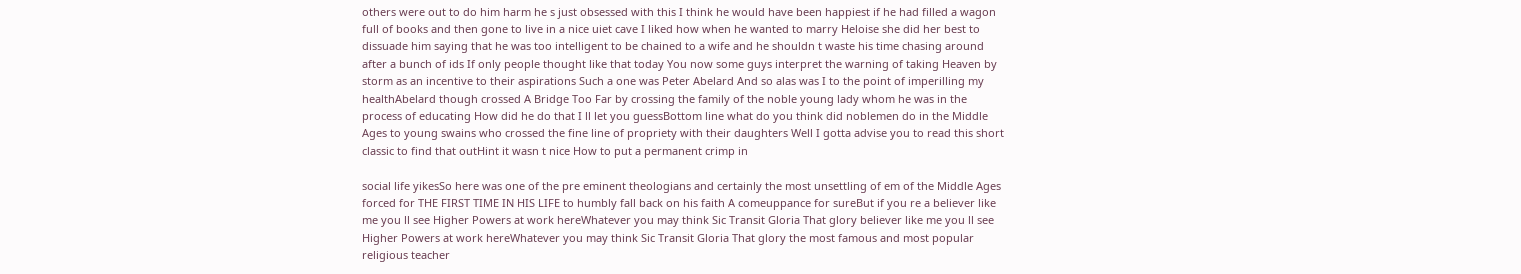others were out to do him harm he s just obsessed with this I think he would have been happiest if he had filled a wagon full of books and then gone to live in a nice uiet cave I liked how when he wanted to marry Heloise she did her best to dissuade him saying that he was too intelligent to be chained to a wife and he shouldn t waste his time chasing around after a bunch of ids If only people thought like that today You now some guys interpret the warning of taking Heaven by storm as an incentive to their aspirations Such a one was Peter Abelard And so alas was I to the point of imperilling my healthAbelard though crossed A Bridge Too Far by crossing the family of the noble young lady whom he was in the process of educating How did he do that I ll let you guessBottom line what do you think did noblemen do in the Middle Ages to young swains who crossed the fine line of propriety with their daughters Well I gotta advise you to read this short classic to find that outHint it wasn t nice How to put a permanent crimp in

social life yikesSo here was one of the pre eminent theologians and certainly the most unsettling of em of the Middle Ages forced for THE FIRST TIME IN HIS LIFE to humbly fall back on his faith A comeuppance for sureBut if you re a believer like me you ll see Higher Powers at work hereWhatever you may think Sic Transit Gloria That glory believer like me you ll see Higher Powers at work hereWhatever you may think Sic Transit Gloria That glory the most famous and most popular religious teacher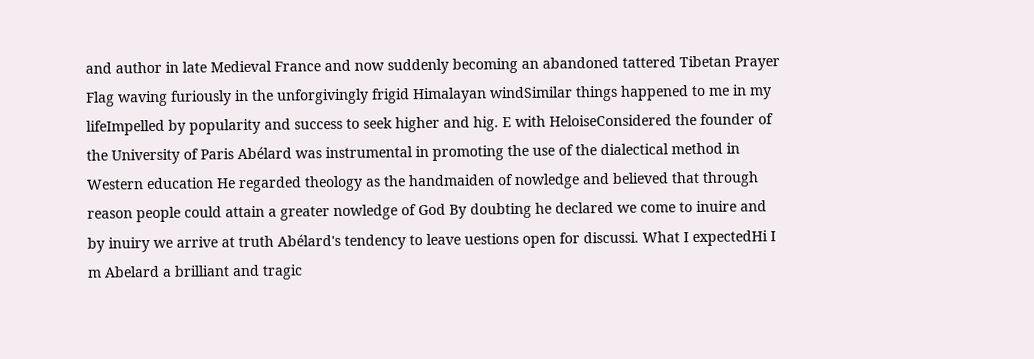and author in late Medieval France and now suddenly becoming an abandoned tattered Tibetan Prayer Flag waving furiously in the unforgivingly frigid Himalayan windSimilar things happened to me in my lifeImpelled by popularity and success to seek higher and hig. E with HeloiseConsidered the founder of the University of Paris Abélard was instrumental in promoting the use of the dialectical method in Western education He regarded theology as the handmaiden of nowledge and believed that through reason people could attain a greater nowledge of God By doubting he declared we come to inuire and by inuiry we arrive at truth Abélard's tendency to leave uestions open for discussi. What I expectedHi I m Abelard a brilliant and tragic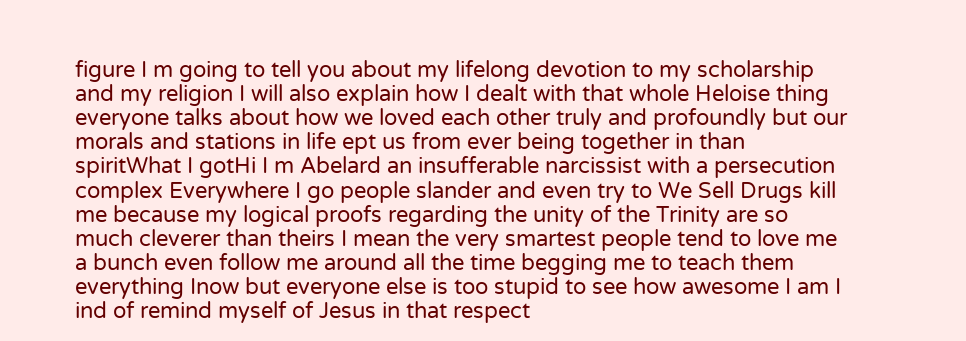figure I m going to tell you about my lifelong devotion to my scholarship and my religion I will also explain how I dealt with that whole Heloise thing everyone talks about how we loved each other truly and profoundly but our morals and stations in life ept us from ever being together in than spiritWhat I gotHi I m Abelard an insufferable narcissist with a persecution complex Everywhere I go people slander and even try to We Sell Drugs kill me because my logical proofs regarding the unity of the Trinity are so much cleverer than theirs I mean the very smartest people tend to love me a bunch even follow me around all the time begging me to teach them everything Inow but everyone else is too stupid to see how awesome I am I ind of remind myself of Jesus in that respect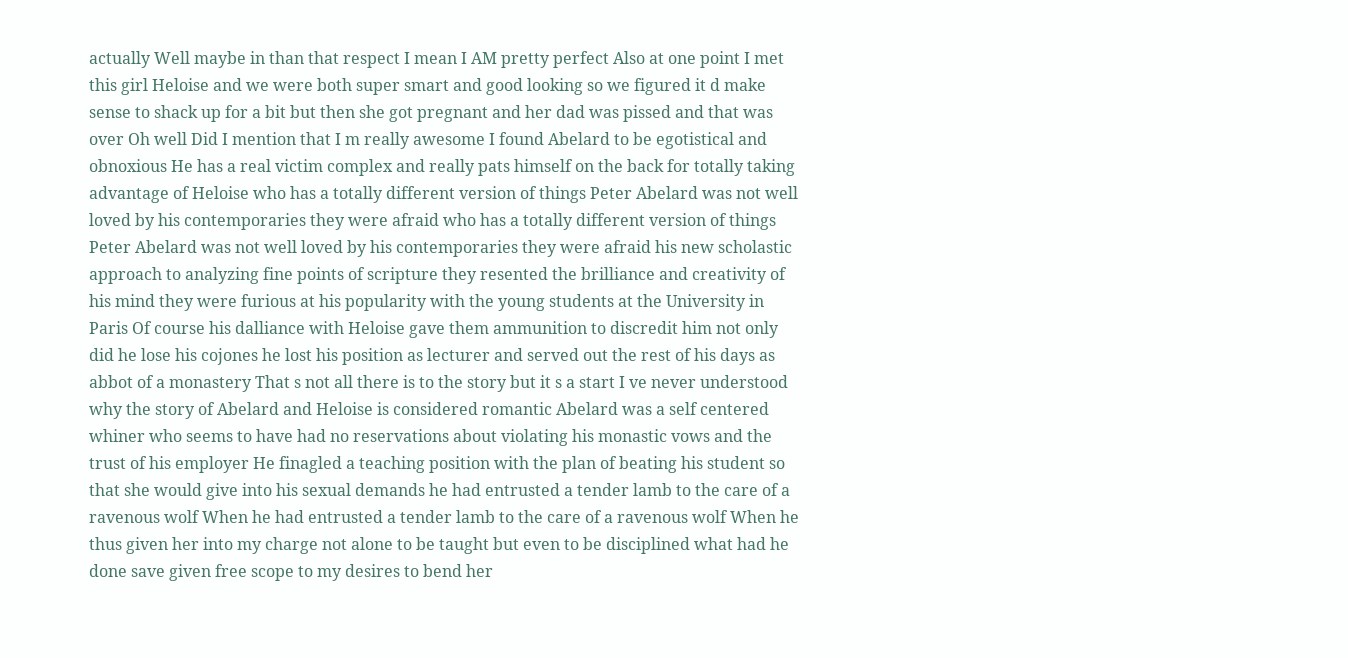actually Well maybe in than that respect I mean I AM pretty perfect Also at one point I met this girl Heloise and we were both super smart and good looking so we figured it d make sense to shack up for a bit but then she got pregnant and her dad was pissed and that was over Oh well Did I mention that I m really awesome I found Abelard to be egotistical and obnoxious He has a real victim complex and really pats himself on the back for totally taking advantage of Heloise who has a totally different version of things Peter Abelard was not well loved by his contemporaries they were afraid who has a totally different version of things Peter Abelard was not well loved by his contemporaries they were afraid his new scholastic approach to analyzing fine points of scripture they resented the brilliance and creativity of his mind they were furious at his popularity with the young students at the University in Paris Of course his dalliance with Heloise gave them ammunition to discredit him not only did he lose his cojones he lost his position as lecturer and served out the rest of his days as abbot of a monastery That s not all there is to the story but it s a start I ve never understood why the story of Abelard and Heloise is considered romantic Abelard was a self centered whiner who seems to have had no reservations about violating his monastic vows and the trust of his employer He finagled a teaching position with the plan of beating his student so that she would give into his sexual demands he had entrusted a tender lamb to the care of a ravenous wolf When he had entrusted a tender lamb to the care of a ravenous wolf When he thus given her into my charge not alone to be taught but even to be disciplined what had he done save given free scope to my desires to bend her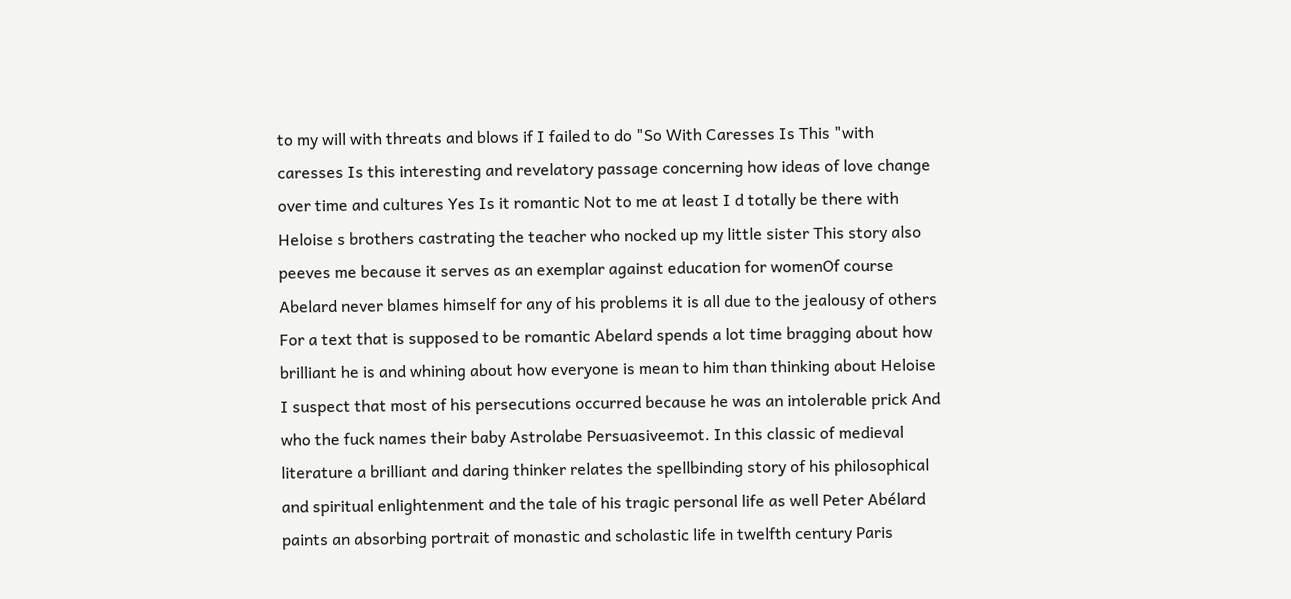to my will with threats and blows if I failed to do "So With Caresses Is This "with caresses Is this interesting and revelatory passage concerning how ideas of love change over time and cultures Yes Is it romantic Not to me at least I d totally be there with Heloise s brothers castrating the teacher who nocked up my little sister This story also peeves me because it serves as an exemplar against education for womenOf course Abelard never blames himself for any of his problems it is all due to the jealousy of others For a text that is supposed to be romantic Abelard spends a lot time bragging about how brilliant he is and whining about how everyone is mean to him than thinking about Heloise I suspect that most of his persecutions occurred because he was an intolerable prick And who the fuck names their baby Astrolabe Persuasiveemot. In this classic of medieval literature a brilliant and daring thinker relates the spellbinding story of his philosophical and spiritual enlightenment and the tale of his tragic personal life as well Peter Abélard paints an absorbing portrait of monastic and scholastic life in twelfth century Paris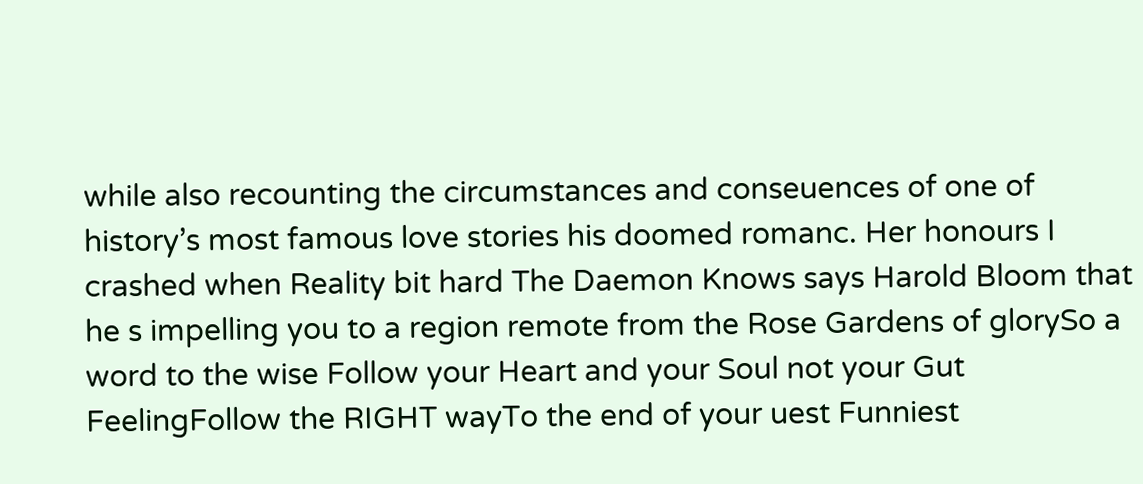while also recounting the circumstances and conseuences of one of history’s most famous love stories his doomed romanc. Her honours I crashed when Reality bit hard The Daemon Knows says Harold Bloom that he s impelling you to a region remote from the Rose Gardens of glorySo a word to the wise Follow your Heart and your Soul not your Gut FeelingFollow the RIGHT wayTo the end of your uest Funniest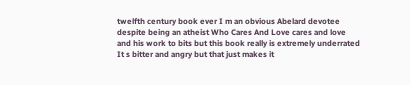twelfth century book ever I m an obvious Abelard devotee despite being an atheist Who Cares And Love cares and love and his work to bits but this book really is extremely underrated It s bitter and angry but that just makes it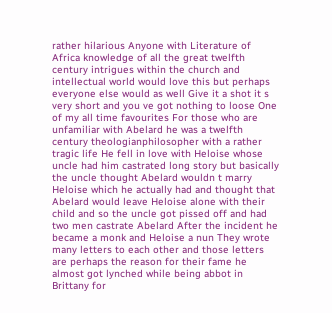rather hilarious Anyone with Literature of Africa knowledge of all the great twelfth century intrigues within the church and intellectual world would love this but perhaps everyone else would as well Give it a shot it s very short and you ve got nothing to loose One of my all time favourites For those who are unfamiliar with Abelard he was a twelfth century theologianphilosopher with a rather tragic life He fell in love with Heloise whose uncle had him castrated long story but basically the uncle thought Abelard wouldn t marry Heloise which he actually had and thought that Abelard would leave Heloise alone with their child and so the uncle got pissed off and had two men castrate Abelard After the incident he became a monk and Heloise a nun They wrote many letters to each other and those letters are perhaps the reason for their fame he almost got lynched while being abbot in Brittany for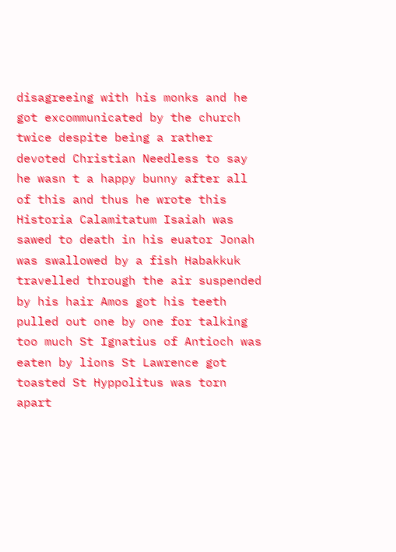disagreeing with his monks and he got excommunicated by the church twice despite being a rather devoted Christian Needless to say he wasn t a happy bunny after all of this and thus he wrote this Historia Calamitatum Isaiah was sawed to death in his euator Jonah was swallowed by a fish Habakkuk travelled through the air suspended by his hair Amos got his teeth pulled out one by one for talking too much St Ignatius of Antioch was eaten by lions St Lawrence got toasted St Hyppolitus was torn apart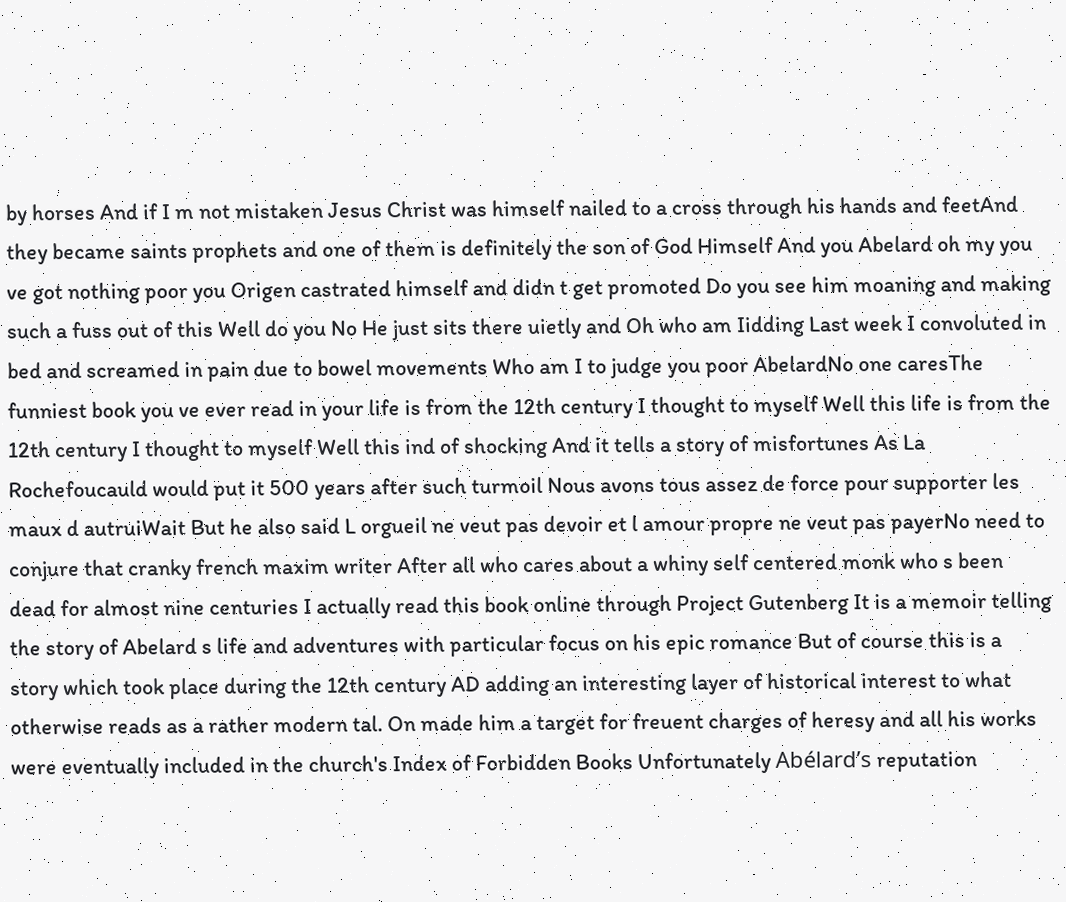by horses And if I m not mistaken Jesus Christ was himself nailed to a cross through his hands and feetAnd they became saints prophets and one of them is definitely the son of God Himself And you Abelard oh my you ve got nothing poor you Origen castrated himself and didn t get promoted Do you see him moaning and making such a fuss out of this Well do you No He just sits there uietly and Oh who am Iidding Last week I convoluted in bed and screamed in pain due to bowel movements Who am I to judge you poor AbelardNo one caresThe funniest book you ve ever read in your life is from the 12th century I thought to myself Well this life is from the 12th century I thought to myself Well this ind of shocking And it tells a story of misfortunes As La Rochefoucauld would put it 500 years after such turmoil Nous avons tous assez de force pour supporter les maux d autruiWait But he also said L orgueil ne veut pas devoir et l amour propre ne veut pas payerNo need to conjure that cranky french maxim writer After all who cares about a whiny self centered monk who s been dead for almost nine centuries I actually read this book online through Project Gutenberg It is a memoir telling the story of Abelard s life and adventures with particular focus on his epic romance But of course this is a story which took place during the 12th century AD adding an interesting layer of historical interest to what otherwise reads as a rather modern tal. On made him a target for freuent charges of heresy and all his works were eventually included in the church's Index of Forbidden Books Unfortunately Abélard’s reputation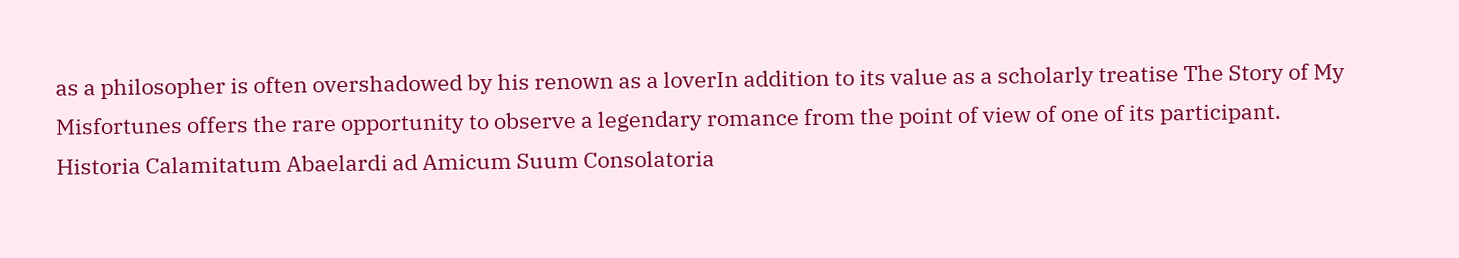as a philosopher is often overshadowed by his renown as a loverIn addition to its value as a scholarly treatise The Story of My Misfortunes offers the rare opportunity to observe a legendary romance from the point of view of one of its participant. Historia Calamitatum Abaelardi ad Amicum Suum Consolatoria